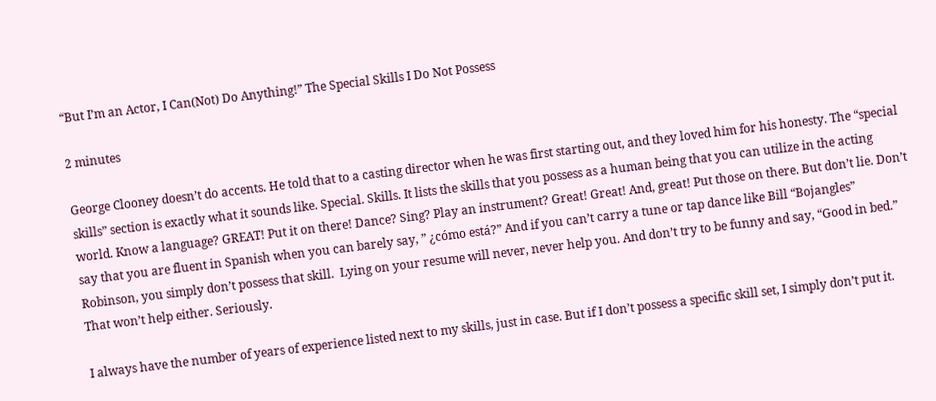“But I’m an Actor, I Can(Not) Do Anything!” The Special Skills I Do Not Possess

2 minutes

George Clooney doesn’t do accents. He told that to a casting director when he was first starting out, and they loved him for his honesty. The “special skills” section is exactly what it sounds like. Special. Skills. It lists the skills that you possess as a human being that you can utilize in the acting world. Know a language? GREAT! Put it on there! Dance? Sing? Play an instrument? Great! Great! And, great! Put those on there. But don’t lie. Don’t say that you are fluent in Spanish when you can barely say, ” ¿cómo está?” And if you can’t carry a tune or tap dance like Bill “Bojangles” Robinson, you simply don’t possess that skill.  Lying on your resume will never, never help you. And don’t try to be funny and say, “Good in bed.” That won’t help either. Seriously.

I always have the number of years of experience listed next to my skills, just in case. But if I don’t possess a specific skill set, I simply don’t put it.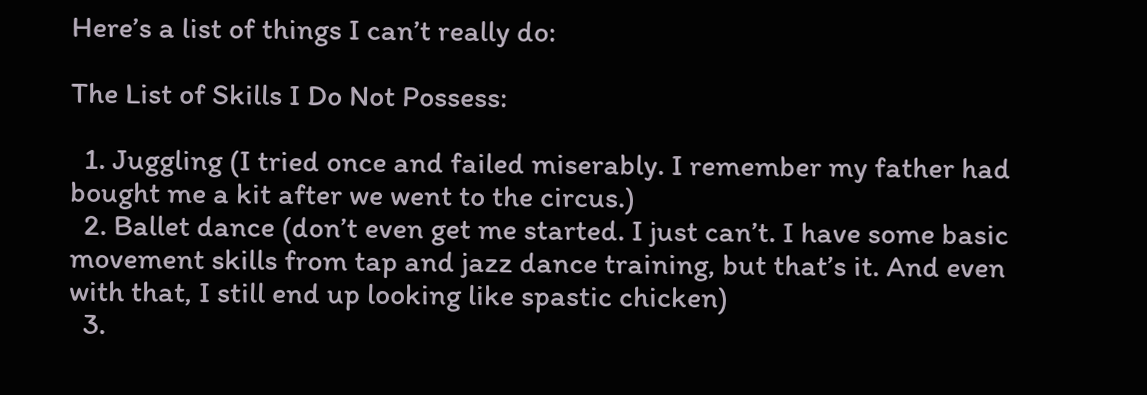Here’s a list of things I can’t really do:

The List of Skills I Do Not Possess:

  1. Juggling (I tried once and failed miserably. I remember my father had bought me a kit after we went to the circus.)
  2. Ballet dance (don’t even get me started. I just can’t. I have some basic movement skills from tap and jazz dance training, but that’s it. And even with that, I still end up looking like spastic chicken)
  3.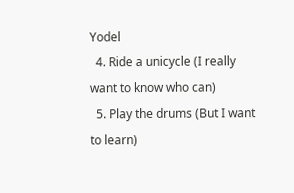Yodel
  4. Ride a unicycle (I really want to know who can)
  5. Play the drums (But I want to learn)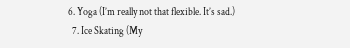6. Yoga (I’m really not that flexible. It’s sad.)
  7. Ice Skating (My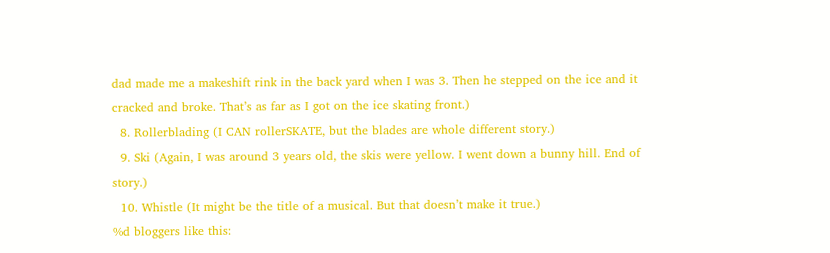dad made me a makeshift rink in the back yard when I was 3. Then he stepped on the ice and it cracked and broke. That’s as far as I got on the ice skating front.)
  8. Rollerblading (I CAN rollerSKATE, but the blades are whole different story.)
  9. Ski (Again, I was around 3 years old, the skis were yellow. I went down a bunny hill. End of story.)
  10. Whistle (It might be the title of a musical. But that doesn’t make it true.)
%d bloggers like this: